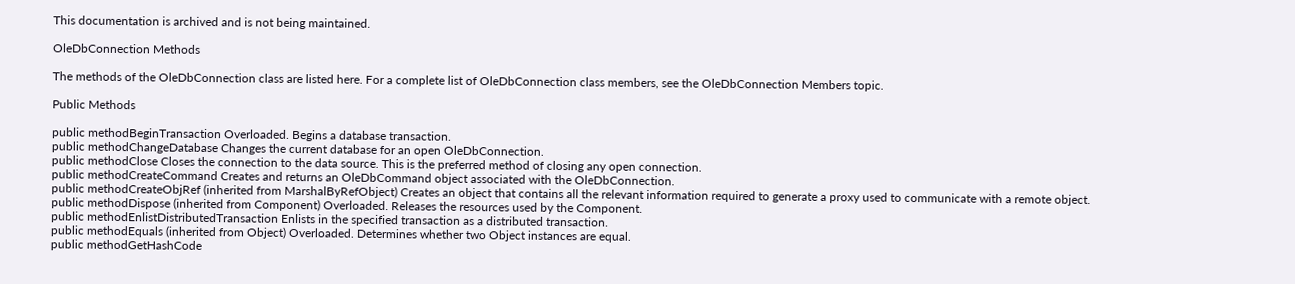This documentation is archived and is not being maintained.

OleDbConnection Methods

The methods of the OleDbConnection class are listed here. For a complete list of OleDbConnection class members, see the OleDbConnection Members topic.

Public Methods

public methodBeginTransaction Overloaded. Begins a database transaction.
public methodChangeDatabase Changes the current database for an open OleDbConnection.
public methodClose Closes the connection to the data source. This is the preferred method of closing any open connection.
public methodCreateCommand Creates and returns an OleDbCommand object associated with the OleDbConnection.
public methodCreateObjRef (inherited from MarshalByRefObject) Creates an object that contains all the relevant information required to generate a proxy used to communicate with a remote object.
public methodDispose (inherited from Component) Overloaded. Releases the resources used by the Component.
public methodEnlistDistributedTransaction Enlists in the specified transaction as a distributed transaction.
public methodEquals (inherited from Object) Overloaded. Determines whether two Object instances are equal.
public methodGetHashCode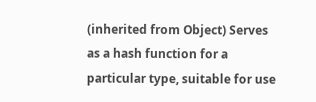(inherited from Object) Serves as a hash function for a particular type, suitable for use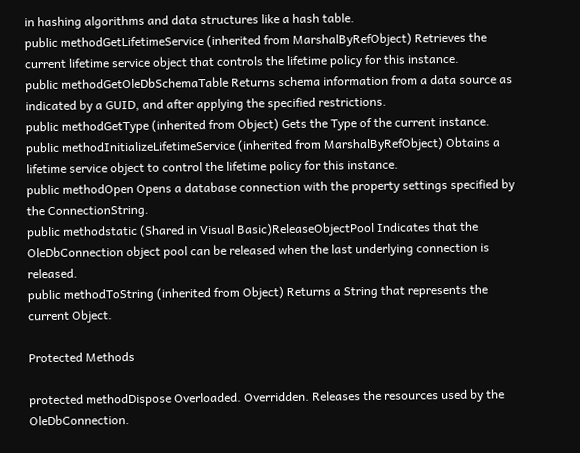in hashing algorithms and data structures like a hash table.
public methodGetLifetimeService (inherited from MarshalByRefObject) Retrieves the current lifetime service object that controls the lifetime policy for this instance.
public methodGetOleDbSchemaTable Returns schema information from a data source as indicated by a GUID, and after applying the specified restrictions.
public methodGetType (inherited from Object) Gets the Type of the current instance.
public methodInitializeLifetimeService (inherited from MarshalByRefObject) Obtains a lifetime service object to control the lifetime policy for this instance.
public methodOpen Opens a database connection with the property settings specified by the ConnectionString.
public methodstatic (Shared in Visual Basic)ReleaseObjectPool Indicates that the OleDbConnection object pool can be released when the last underlying connection is released.
public methodToString (inherited from Object) Returns a String that represents the current Object.

Protected Methods

protected methodDispose Overloaded. Overridden. Releases the resources used by the OleDbConnection.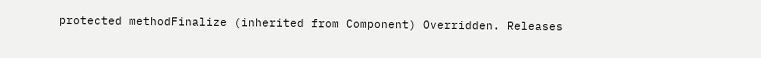protected methodFinalize (inherited from Component) Overridden. Releases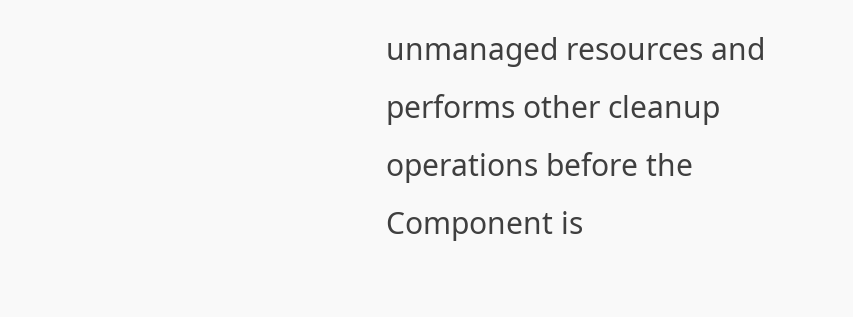unmanaged resources and performs other cleanup operations before the Component is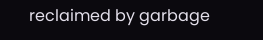reclaimed by garbage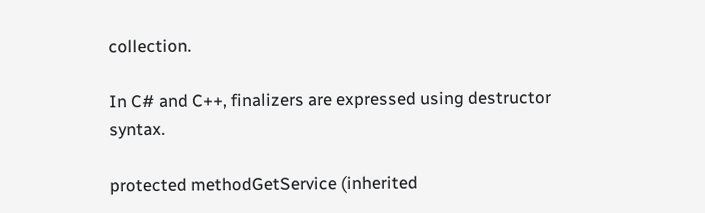collection.

In C# and C++, finalizers are expressed using destructor syntax.

protected methodGetService (inherited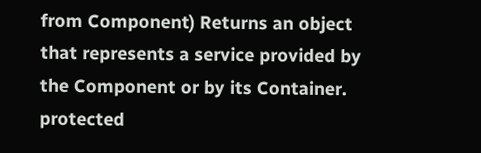from Component) Returns an object that represents a service provided by the Component or by its Container.
protected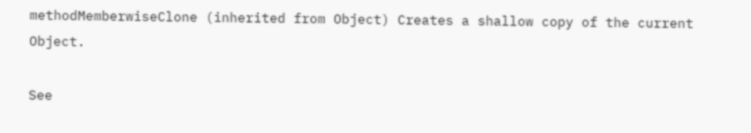methodMemberwiseClone (inherited from Object) Creates a shallow copy of the current Object.

See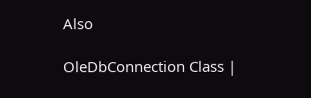Also

OleDbConnection Class |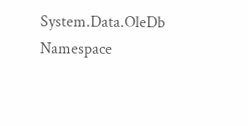System.Data.OleDb Namespace